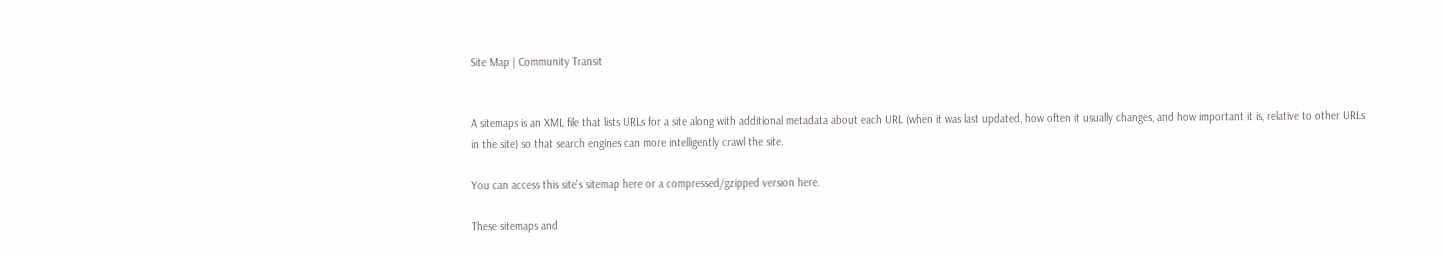Site Map | Community Transit


A sitemaps is an XML file that lists URLs for a site along with additional metadata about each URL (when it was last updated, how often it usually changes, and how important it is, relative to other URLs in the site) so that search engines can more intelligently crawl the site.

You can access this site's sitemap here or a compressed/gzipped version here.

These sitemaps and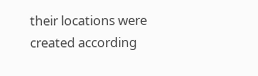their locations were created according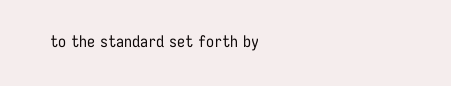to the standard set forth by